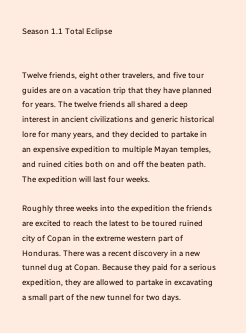Season 1.1 Total Eclipse


Twelve friends, eight other travelers, and five tour guides are on a vacation trip that they have planned for years. The twelve friends all shared a deep interest in ancient civilizations and generic historical lore for many years, and they decided to partake in an expensive expedition to multiple Mayan temples, and ruined cities both on and off the beaten path. The expedition will last four weeks.

Roughly three weeks into the expedition the friends are excited to reach the latest to be toured ruined city of Copan in the extreme western part of Honduras. There was a recent discovery in a new tunnel dug at Copan. Because they paid for a serious expedition, they are allowed to partake in excavating a small part of the new tunnel for two days.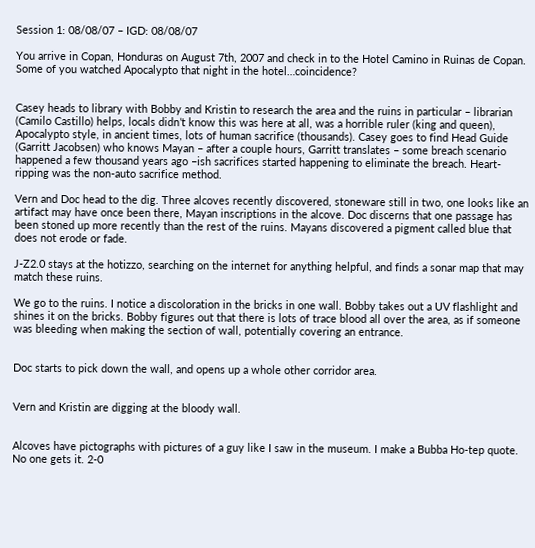Session 1: 08/08/07 – IGD: 08/08/07

You arrive in Copan, Honduras on August 7th, 2007 and check in to the Hotel Camino in Ruinas de Copan. Some of you watched Apocalypto that night in the hotel…coincidence?


Casey heads to library with Bobby and Kristin to research the area and the ruins in particular – librarian (Camilo Castillo) helps, locals didn’t know this was here at all, was a horrible ruler (king and queen), Apocalypto style, in ancient times, lots of human sacrifice (thousands). Casey goes to find Head Guide (Garritt Jacobsen) who knows Mayan – after a couple hours, Garritt translates – some breach scenario happened a few thousand years ago –ish sacrifices started happening to eliminate the breach. Heart-ripping was the non-auto sacrifice method.

Vern and Doc head to the dig. Three alcoves recently discovered, stoneware still in two, one looks like an artifact may have once been there, Mayan inscriptions in the alcove. Doc discerns that one passage has been stoned up more recently than the rest of the ruins. Mayans discovered a pigment called blue that does not erode or fade.

J-Z2.0 stays at the hotizzo, searching on the internet for anything helpful, and finds a sonar map that may match these ruins.

We go to the ruins. I notice a discoloration in the bricks in one wall. Bobby takes out a UV flashlight and shines it on the bricks. Bobby figures out that there is lots of trace blood all over the area, as if someone was bleeding when making the section of wall, potentially covering an entrance.


Doc starts to pick down the wall, and opens up a whole other corridor area.


Vern and Kristin are digging at the bloody wall.


Alcoves have pictographs with pictures of a guy like I saw in the museum. I make a Bubba Ho-tep quote. No one gets it. 2-0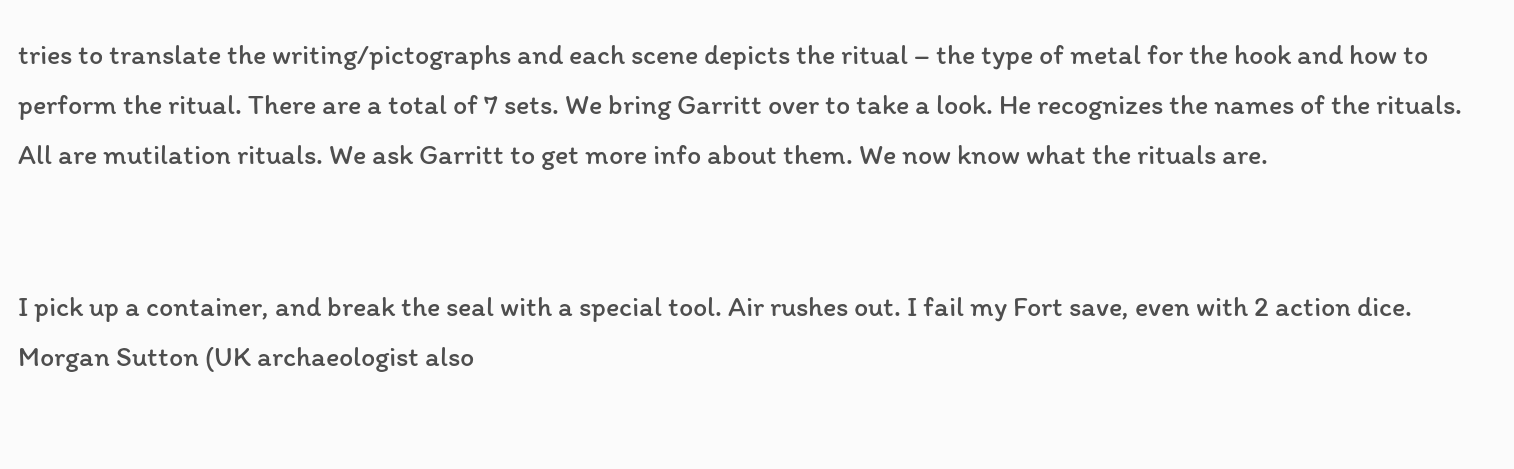tries to translate the writing/pictographs and each scene depicts the ritual – the type of metal for the hook and how to perform the ritual. There are a total of 7 sets. We bring Garritt over to take a look. He recognizes the names of the rituals. All are mutilation rituals. We ask Garritt to get more info about them. We now know what the rituals are.


I pick up a container, and break the seal with a special tool. Air rushes out. I fail my Fort save, even with 2 action dice. Morgan Sutton (UK archaeologist also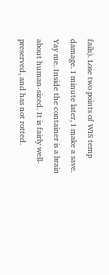fails). Lose two points of WIS temp damage. I minute later, I make a save. Yay me. Inside the container is a brain about human-sized. It is fairly well-preserved, and has not rotted.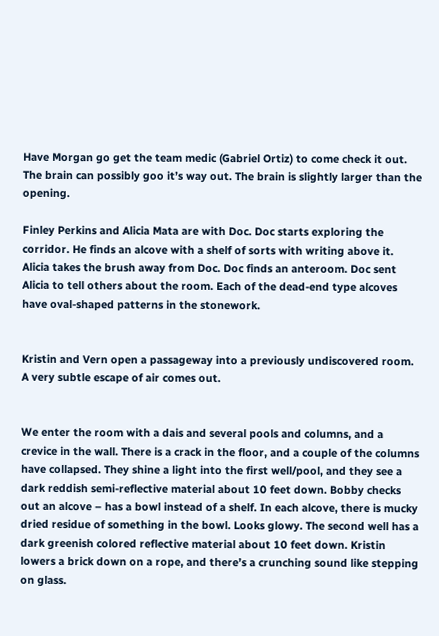Have Morgan go get the team medic (Gabriel Ortiz) to come check it out. The brain can possibly goo it’s way out. The brain is slightly larger than the opening.

Finley Perkins and Alicia Mata are with Doc. Doc starts exploring the corridor. He finds an alcove with a shelf of sorts with writing above it. Alicia takes the brush away from Doc. Doc finds an anteroom. Doc sent Alicia to tell others about the room. Each of the dead-end type alcoves have oval-shaped patterns in the stonework.


Kristin and Vern open a passageway into a previously undiscovered room. A very subtle escape of air comes out.


We enter the room with a dais and several pools and columns, and a crevice in the wall. There is a crack in the floor, and a couple of the columns have collapsed. They shine a light into the first well/pool, and they see a dark reddish semi-reflective material about 10 feet down. Bobby checks out an alcove – has a bowl instead of a shelf. In each alcove, there is mucky dried residue of something in the bowl. Looks glowy. The second well has a dark greenish colored reflective material about 10 feet down. Kristin lowers a brick down on a rope, and there’s a crunching sound like stepping on glass.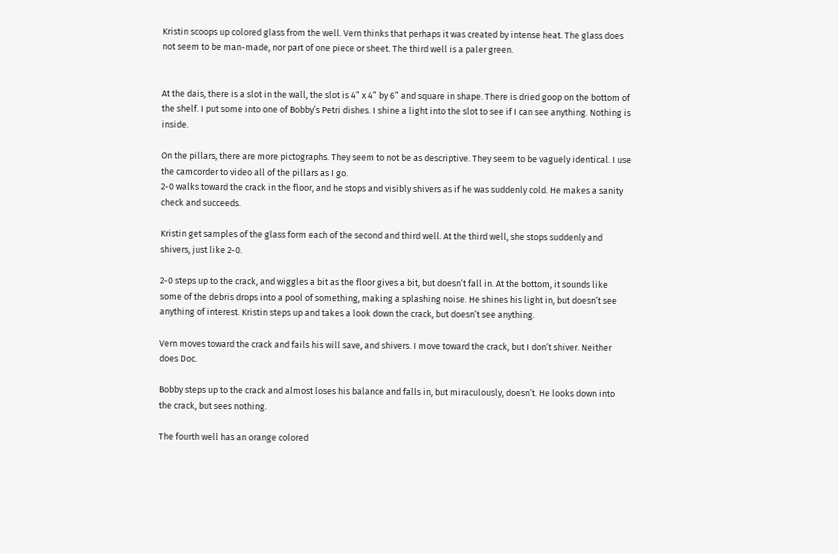Kristin scoops up colored glass from the well. Vern thinks that perhaps it was created by intense heat. The glass does not seem to be man-made, nor part of one piece or sheet. The third well is a paler green.


At the dais, there is a slot in the wall, the slot is 4” x 4” by 6” and square in shape. There is dried goop on the bottom of the shelf. I put some into one of Bobby’s Petri dishes. I shine a light into the slot to see if I can see anything. Nothing is inside.

On the pillars, there are more pictographs. They seem to not be as descriptive. They seem to be vaguely identical. I use the camcorder to video all of the pillars as I go.
2-0 walks toward the crack in the floor, and he stops and visibly shivers as if he was suddenly cold. He makes a sanity check and succeeds.

Kristin get samples of the glass form each of the second and third well. At the third well, she stops suddenly and shivers, just like 2-0.

2-0 steps up to the crack, and wiggles a bit as the floor gives a bit, but doesn’t fall in. At the bottom, it sounds like some of the debris drops into a pool of something, making a splashing noise. He shines his light in, but doesn’t see anything of interest. Kristin steps up and takes a look down the crack, but doesn’t see anything.

Vern moves toward the crack and fails his will save, and shivers. I move toward the crack, but I don’t shiver. Neither does Doc.

Bobby steps up to the crack and almost loses his balance and falls in, but miraculously, doesn’t. He looks down into the crack, but sees nothing.

The fourth well has an orange colored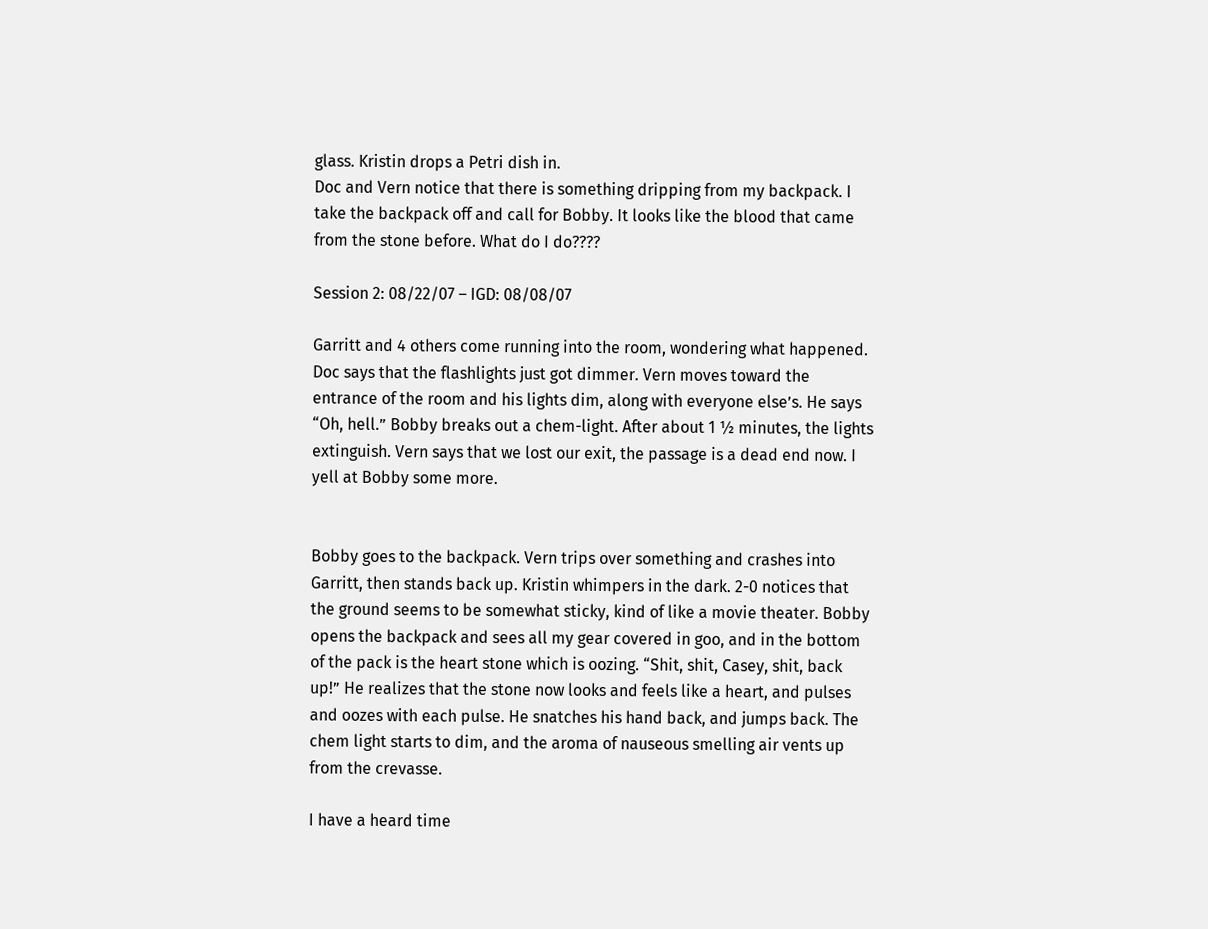glass. Kristin drops a Petri dish in.
Doc and Vern notice that there is something dripping from my backpack. I take the backpack off and call for Bobby. It looks like the blood that came from the stone before. What do I do????

Session 2: 08/22/07 – IGD: 08/08/07

Garritt and 4 others come running into the room, wondering what happened. Doc says that the flashlights just got dimmer. Vern moves toward the entrance of the room and his lights dim, along with everyone else’s. He says “Oh, hell.” Bobby breaks out a chem-light. After about 1 ½ minutes, the lights extinguish. Vern says that we lost our exit, the passage is a dead end now. I yell at Bobby some more.


Bobby goes to the backpack. Vern trips over something and crashes into Garritt, then stands back up. Kristin whimpers in the dark. 2-0 notices that the ground seems to be somewhat sticky, kind of like a movie theater. Bobby opens the backpack and sees all my gear covered in goo, and in the bottom of the pack is the heart stone which is oozing. “Shit, shit, Casey, shit, back up!” He realizes that the stone now looks and feels like a heart, and pulses and oozes with each pulse. He snatches his hand back, and jumps back. The chem light starts to dim, and the aroma of nauseous smelling air vents up from the crevasse.

I have a heard time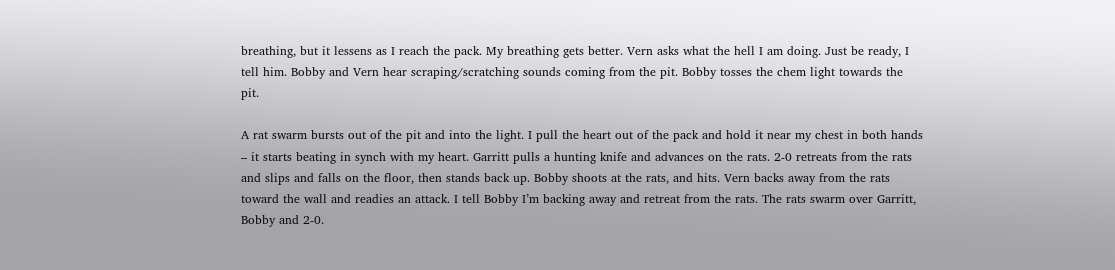breathing, but it lessens as I reach the pack. My breathing gets better. Vern asks what the hell I am doing. Just be ready, I tell him. Bobby and Vern hear scraping/scratching sounds coming from the pit. Bobby tosses the chem light towards the pit.

A rat swarm bursts out of the pit and into the light. I pull the heart out of the pack and hold it near my chest in both hands – it starts beating in synch with my heart. Garritt pulls a hunting knife and advances on the rats. 2-0 retreats from the rats and slips and falls on the floor, then stands back up. Bobby shoots at the rats, and hits. Vern backs away from the rats toward the wall and readies an attack. I tell Bobby I’m backing away and retreat from the rats. The rats swarm over Garritt, Bobby and 2-0.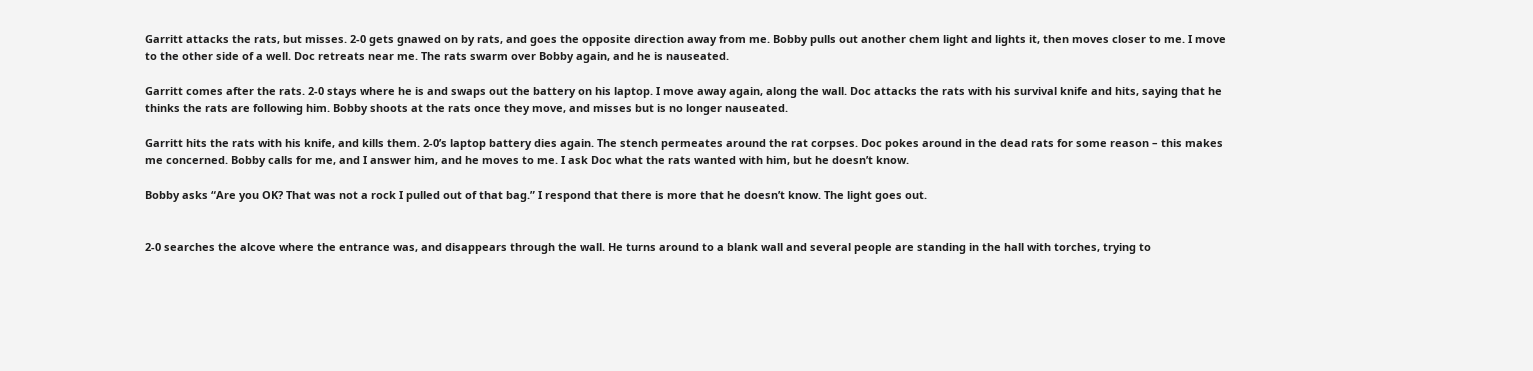Garritt attacks the rats, but misses. 2-0 gets gnawed on by rats, and goes the opposite direction away from me. Bobby pulls out another chem light and lights it, then moves closer to me. I move to the other side of a well. Doc retreats near me. The rats swarm over Bobby again, and he is nauseated.

Garritt comes after the rats. 2-0 stays where he is and swaps out the battery on his laptop. I move away again, along the wall. Doc attacks the rats with his survival knife and hits, saying that he thinks the rats are following him. Bobby shoots at the rats once they move, and misses but is no longer nauseated.

Garritt hits the rats with his knife, and kills them. 2-0’s laptop battery dies again. The stench permeates around the rat corpses. Doc pokes around in the dead rats for some reason – this makes me concerned. Bobby calls for me, and I answer him, and he moves to me. I ask Doc what the rats wanted with him, but he doesn’t know.

Bobby asks “Are you OK? That was not a rock I pulled out of that bag.” I respond that there is more that he doesn’t know. The light goes out.


2-0 searches the alcove where the entrance was, and disappears through the wall. He turns around to a blank wall and several people are standing in the hall with torches, trying to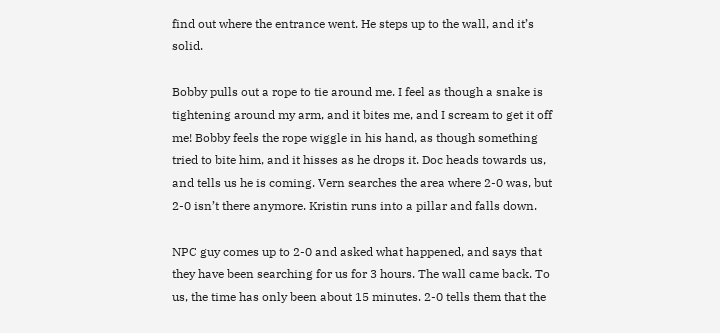find out where the entrance went. He steps up to the wall, and it’s solid.

Bobby pulls out a rope to tie around me. I feel as though a snake is tightening around my arm, and it bites me, and I scream to get it off me! Bobby feels the rope wiggle in his hand, as though something tried to bite him, and it hisses as he drops it. Doc heads towards us, and tells us he is coming. Vern searches the area where 2-0 was, but 2-0 isn’t there anymore. Kristin runs into a pillar and falls down.

NPC guy comes up to 2-0 and asked what happened, and says that they have been searching for us for 3 hours. The wall came back. To us, the time has only been about 15 minutes. 2-0 tells them that the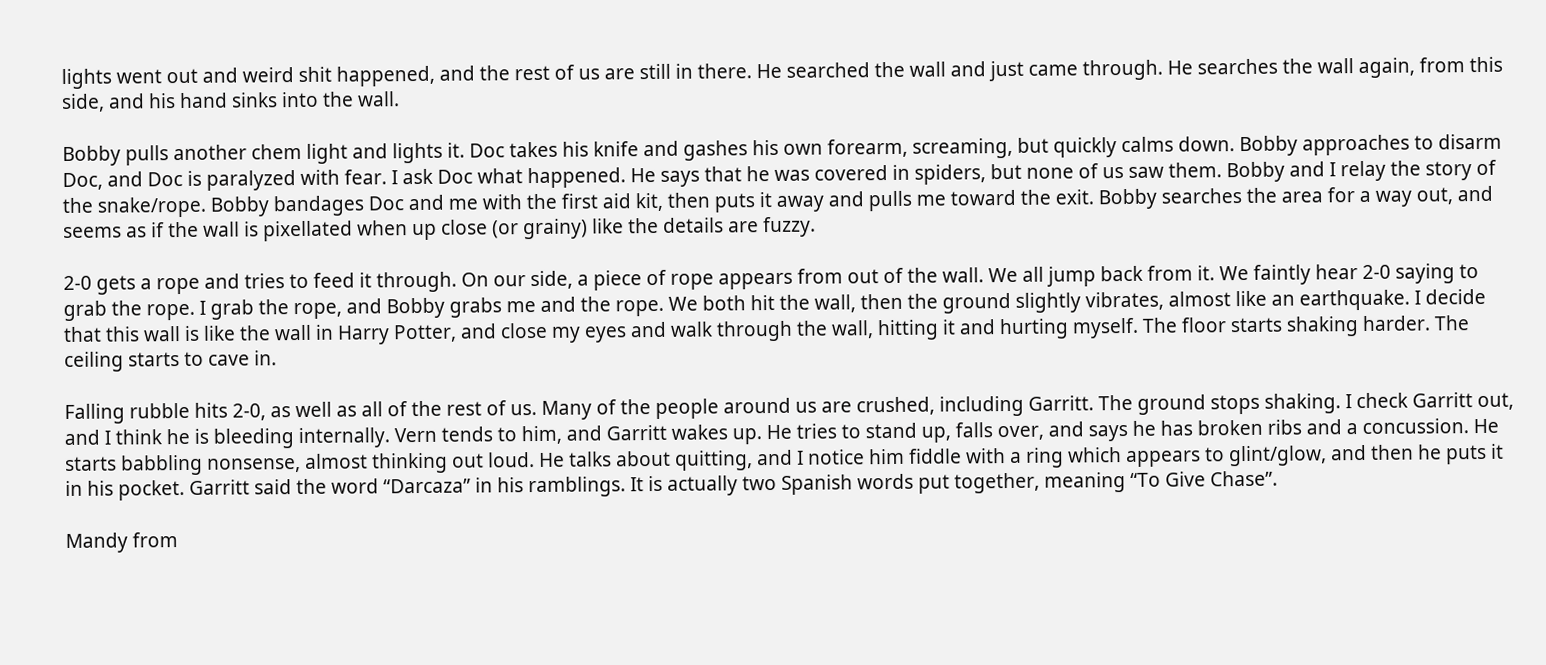lights went out and weird shit happened, and the rest of us are still in there. He searched the wall and just came through. He searches the wall again, from this side, and his hand sinks into the wall.

Bobby pulls another chem light and lights it. Doc takes his knife and gashes his own forearm, screaming, but quickly calms down. Bobby approaches to disarm Doc, and Doc is paralyzed with fear. I ask Doc what happened. He says that he was covered in spiders, but none of us saw them. Bobby and I relay the story of the snake/rope. Bobby bandages Doc and me with the first aid kit, then puts it away and pulls me toward the exit. Bobby searches the area for a way out, and seems as if the wall is pixellated when up close (or grainy) like the details are fuzzy.

2-0 gets a rope and tries to feed it through. On our side, a piece of rope appears from out of the wall. We all jump back from it. We faintly hear 2-0 saying to grab the rope. I grab the rope, and Bobby grabs me and the rope. We both hit the wall, then the ground slightly vibrates, almost like an earthquake. I decide that this wall is like the wall in Harry Potter, and close my eyes and walk through the wall, hitting it and hurting myself. The floor starts shaking harder. The ceiling starts to cave in.

Falling rubble hits 2-0, as well as all of the rest of us. Many of the people around us are crushed, including Garritt. The ground stops shaking. I check Garritt out, and I think he is bleeding internally. Vern tends to him, and Garritt wakes up. He tries to stand up, falls over, and says he has broken ribs and a concussion. He starts babbling nonsense, almost thinking out loud. He talks about quitting, and I notice him fiddle with a ring which appears to glint/glow, and then he puts it in his pocket. Garritt said the word “Darcaza” in his ramblings. It is actually two Spanish words put together, meaning “To Give Chase”.

Mandy from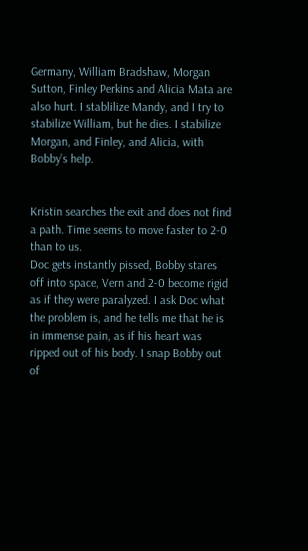Germany, William Bradshaw, Morgan Sutton, Finley Perkins and Alicia Mata are also hurt. I stablilize Mandy, and I try to stabilize William, but he dies. I stabilize Morgan, and Finley, and Alicia, with Bobby’s help.


Kristin searches the exit and does not find a path. Time seems to move faster to 2-0 than to us.
Doc gets instantly pissed, Bobby stares off into space, Vern and 2-0 become rigid as if they were paralyzed. I ask Doc what the problem is, and he tells me that he is in immense pain, as if his heart was ripped out of his body. I snap Bobby out of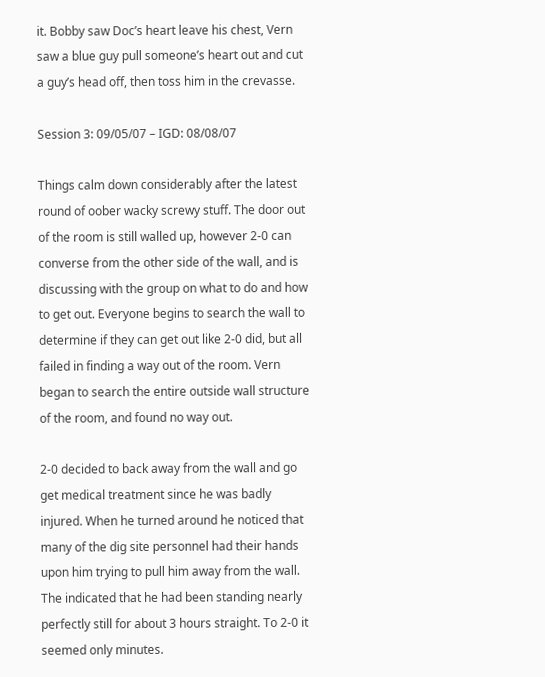it. Bobby saw Doc’s heart leave his chest, Vern saw a blue guy pull someone’s heart out and cut a guy’s head off, then toss him in the crevasse.

Session 3: 09/05/07 – IGD: 08/08/07

Things calm down considerably after the latest round of oober wacky screwy stuff. The door out of the room is still walled up, however 2-0 can converse from the other side of the wall, and is discussing with the group on what to do and how to get out. Everyone begins to search the wall to determine if they can get out like 2-0 did, but all failed in finding a way out of the room. Vern began to search the entire outside wall structure of the room, and found no way out.

2-0 decided to back away from the wall and go get medical treatment since he was badly injured. When he turned around he noticed that many of the dig site personnel had their hands upon him trying to pull him away from the wall. The indicated that he had been standing nearly perfectly still for about 3 hours straight. To 2-0 it seemed only minutes.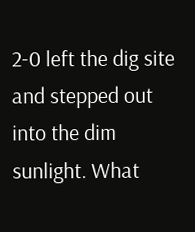2-0 left the dig site and stepped out into the dim sunlight. What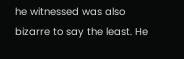he witnessed was also bizarre to say the least. He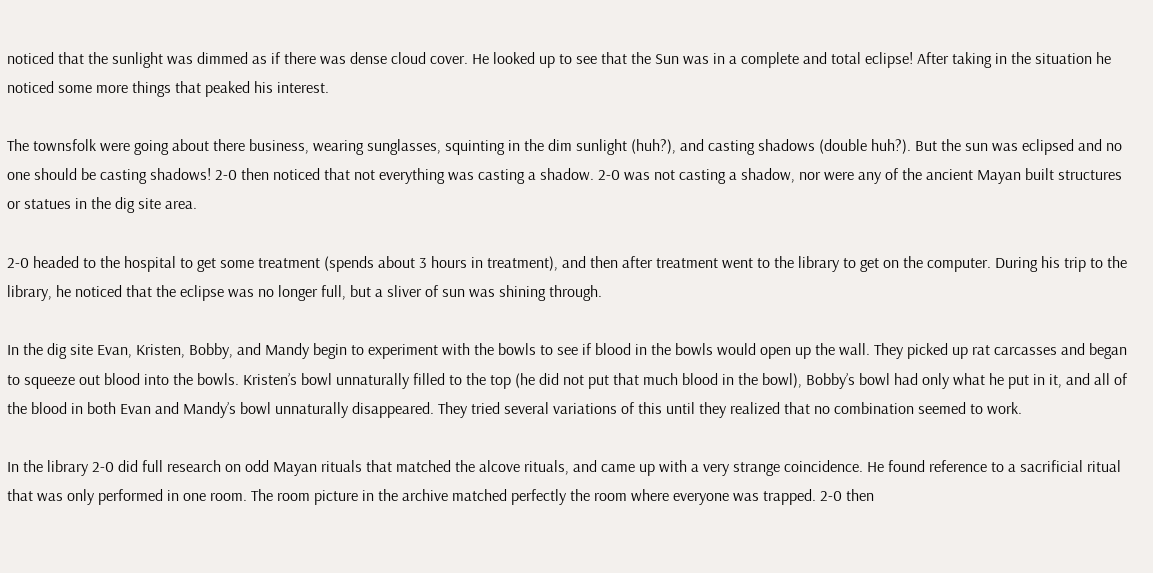noticed that the sunlight was dimmed as if there was dense cloud cover. He looked up to see that the Sun was in a complete and total eclipse! After taking in the situation he noticed some more things that peaked his interest.

The townsfolk were going about there business, wearing sunglasses, squinting in the dim sunlight (huh?), and casting shadows (double huh?). But the sun was eclipsed and no one should be casting shadows! 2-0 then noticed that not everything was casting a shadow. 2-0 was not casting a shadow, nor were any of the ancient Mayan built structures or statues in the dig site area.

2-0 headed to the hospital to get some treatment (spends about 3 hours in treatment), and then after treatment went to the library to get on the computer. During his trip to the library, he noticed that the eclipse was no longer full, but a sliver of sun was shining through.

In the dig site Evan, Kristen, Bobby, and Mandy begin to experiment with the bowls to see if blood in the bowls would open up the wall. They picked up rat carcasses and began to squeeze out blood into the bowls. Kristen’s bowl unnaturally filled to the top (he did not put that much blood in the bowl), Bobby’s bowl had only what he put in it, and all of the blood in both Evan and Mandy’s bowl unnaturally disappeared. They tried several variations of this until they realized that no combination seemed to work.

In the library 2-0 did full research on odd Mayan rituals that matched the alcove rituals, and came up with a very strange coincidence. He found reference to a sacrificial ritual that was only performed in one room. The room picture in the archive matched perfectly the room where everyone was trapped. 2-0 then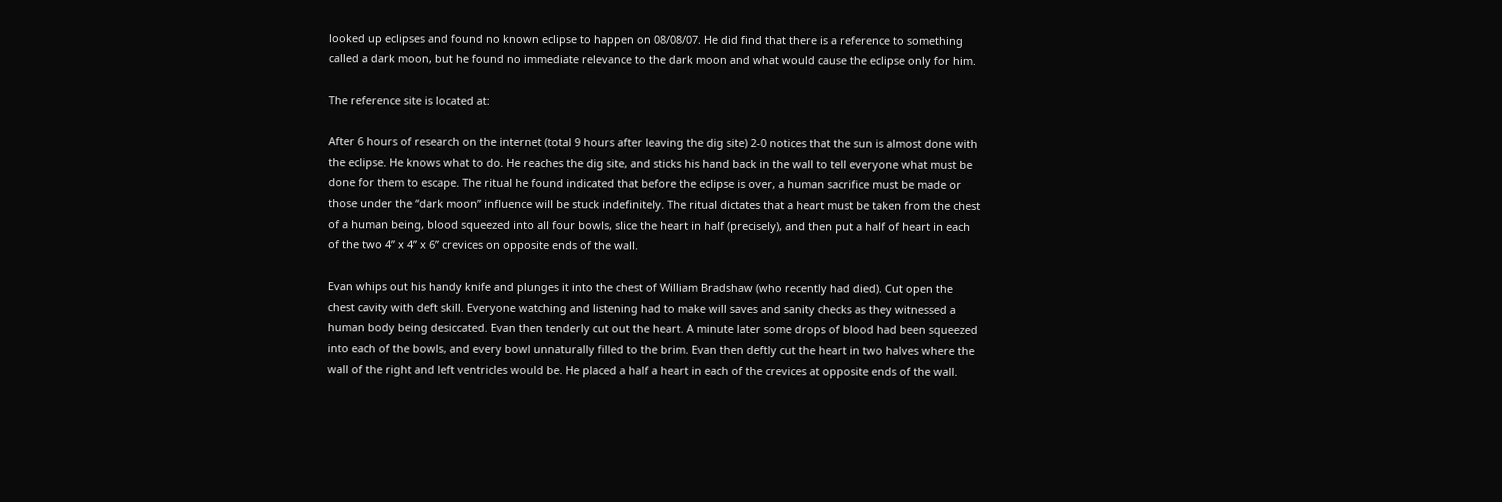looked up eclipses and found no known eclipse to happen on 08/08/07. He did find that there is a reference to something called a dark moon, but he found no immediate relevance to the dark moon and what would cause the eclipse only for him.

The reference site is located at:

After 6 hours of research on the internet (total 9 hours after leaving the dig site) 2-0 notices that the sun is almost done with the eclipse. He knows what to do. He reaches the dig site, and sticks his hand back in the wall to tell everyone what must be done for them to escape. The ritual he found indicated that before the eclipse is over, a human sacrifice must be made or those under the “dark moon” influence will be stuck indefinitely. The ritual dictates that a heart must be taken from the chest of a human being, blood squeezed into all four bowls, slice the heart in half (precisely), and then put a half of heart in each of the two 4” x 4” x 6” crevices on opposite ends of the wall.

Evan whips out his handy knife and plunges it into the chest of William Bradshaw (who recently had died). Cut open the chest cavity with deft skill. Everyone watching and listening had to make will saves and sanity checks as they witnessed a human body being desiccated. Evan then tenderly cut out the heart. A minute later some drops of blood had been squeezed into each of the bowls, and every bowl unnaturally filled to the brim. Evan then deftly cut the heart in two halves where the wall of the right and left ventricles would be. He placed a half a heart in each of the crevices at opposite ends of the wall.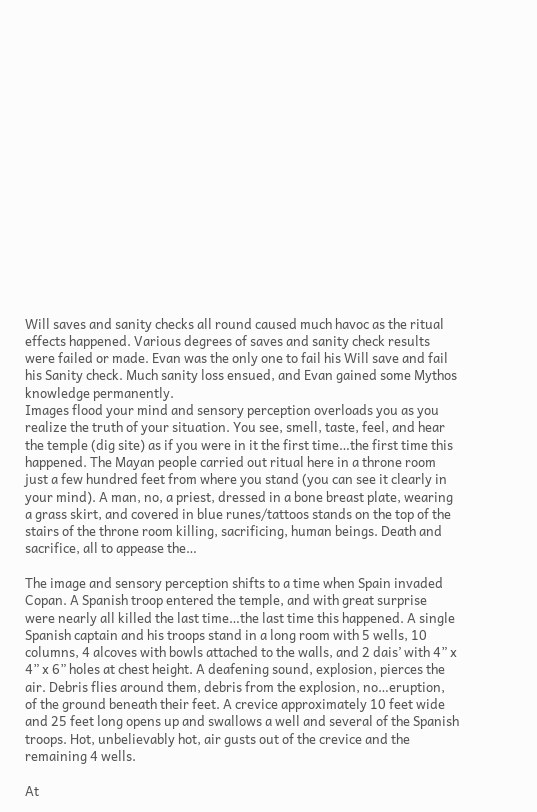Will saves and sanity checks all round caused much havoc as the ritual effects happened. Various degrees of saves and sanity check results were failed or made. Evan was the only one to fail his Will save and fail his Sanity check. Much sanity loss ensued, and Evan gained some Mythos knowledge permanently.
Images flood your mind and sensory perception overloads you as you realize the truth of your situation. You see, smell, taste, feel, and hear the temple (dig site) as if you were in it the first time…the first time this happened. The Mayan people carried out ritual here in a throne room just a few hundred feet from where you stand (you can see it clearly in your mind). A man, no, a priest, dressed in a bone breast plate, wearing a grass skirt, and covered in blue runes/tattoos stands on the top of the stairs of the throne room killing, sacrificing, human beings. Death and sacrifice, all to appease the…

The image and sensory perception shifts to a time when Spain invaded Copan. A Spanish troop entered the temple, and with great surprise were nearly all killed the last time…the last time this happened. A single Spanish captain and his troops stand in a long room with 5 wells, 10 columns, 4 alcoves with bowls attached to the walls, and 2 dais’ with 4” x 4” x 6” holes at chest height. A deafening sound, explosion, pierces the air. Debris flies around them, debris from the explosion, no…eruption, of the ground beneath their feet. A crevice approximately 10 feet wide and 25 feet long opens up and swallows a well and several of the Spanish troops. Hot, unbelievably hot, air gusts out of the crevice and the remaining 4 wells.

At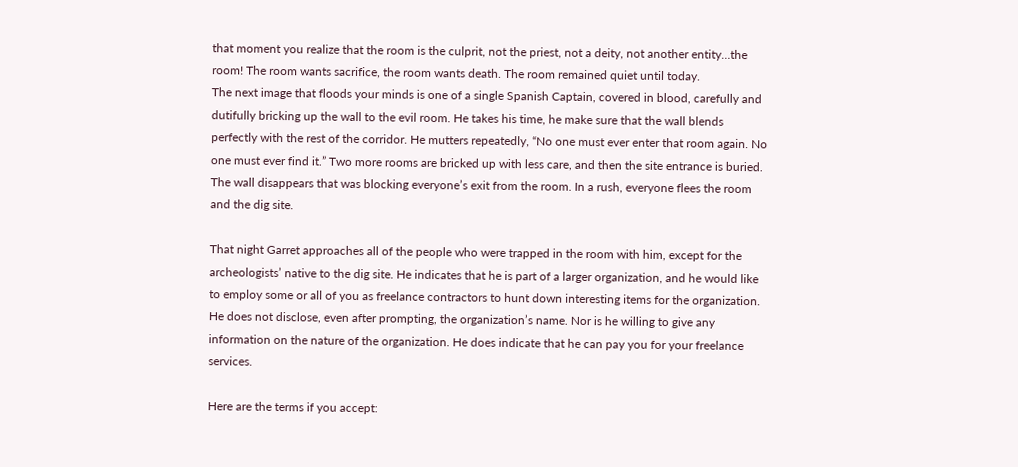that moment you realize that the room is the culprit, not the priest, not a deity, not another entity…the room! The room wants sacrifice, the room wants death. The room remained quiet until today.
The next image that floods your minds is one of a single Spanish Captain, covered in blood, carefully and dutifully bricking up the wall to the evil room. He takes his time, he make sure that the wall blends perfectly with the rest of the corridor. He mutters repeatedly, “No one must ever enter that room again. No one must ever find it.” Two more rooms are bricked up with less care, and then the site entrance is buried.
The wall disappears that was blocking everyone’s exit from the room. In a rush, everyone flees the room and the dig site.

That night Garret approaches all of the people who were trapped in the room with him, except for the archeologists’ native to the dig site. He indicates that he is part of a larger organization, and he would like to employ some or all of you as freelance contractors to hunt down interesting items for the organization. He does not disclose, even after prompting, the organization’s name. Nor is he willing to give any information on the nature of the organization. He does indicate that he can pay you for your freelance services.

Here are the terms if you accept: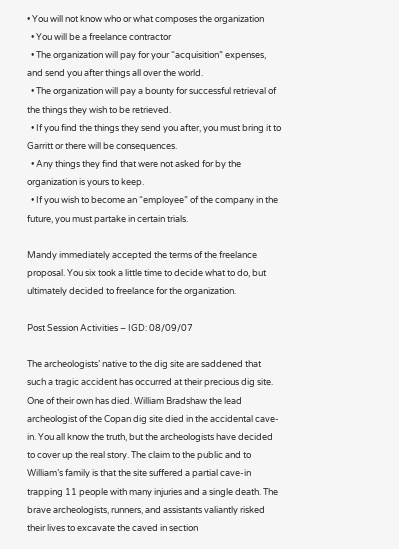• You will not know who or what composes the organization
  • You will be a freelance contractor
  • The organization will pay for your “acquisition” expenses, and send you after things all over the world.
  • The organization will pay a bounty for successful retrieval of the things they wish to be retrieved.
  • If you find the things they send you after, you must bring it to Garritt or there will be consequences.
  • Any things they find that were not asked for by the organization is yours to keep.
  • If you wish to become an “employee” of the company in the future, you must partake in certain trials.

Mandy immediately accepted the terms of the freelance proposal. You six took a little time to decide what to do, but ultimately decided to freelance for the organization.

Post Session Activities – IGD: 08/09/07

The archeologists’ native to the dig site are saddened that such a tragic accident has occurred at their precious dig site. One of their own has died. William Bradshaw the lead archeologist of the Copan dig site died in the accidental cave-in. You all know the truth, but the archeologists have decided to cover up the real story. The claim to the public and to William’s family is that the site suffered a partial cave-in trapping 11 people with many injuries and a single death. The brave archeologists, runners, and assistants valiantly risked their lives to excavate the caved in section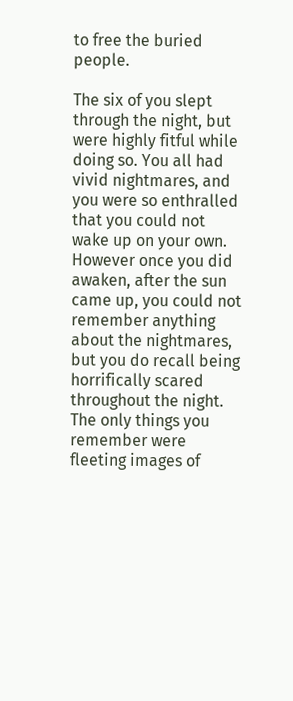to free the buried people.

The six of you slept through the night, but were highly fitful while doing so. You all had vivid nightmares, and you were so enthralled that you could not wake up on your own. However once you did awaken, after the sun came up, you could not remember anything about the nightmares, but you do recall being horrifically scared throughout the night. The only things you remember were fleeting images of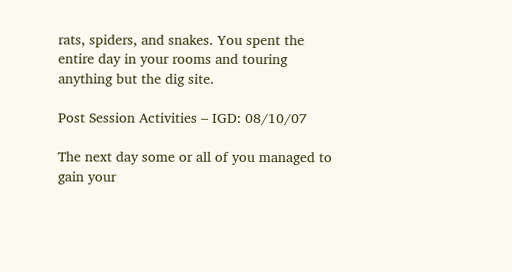rats, spiders, and snakes. You spent the entire day in your rooms and touring anything but the dig site.

Post Session Activities – IGD: 08/10/07

The next day some or all of you managed to gain your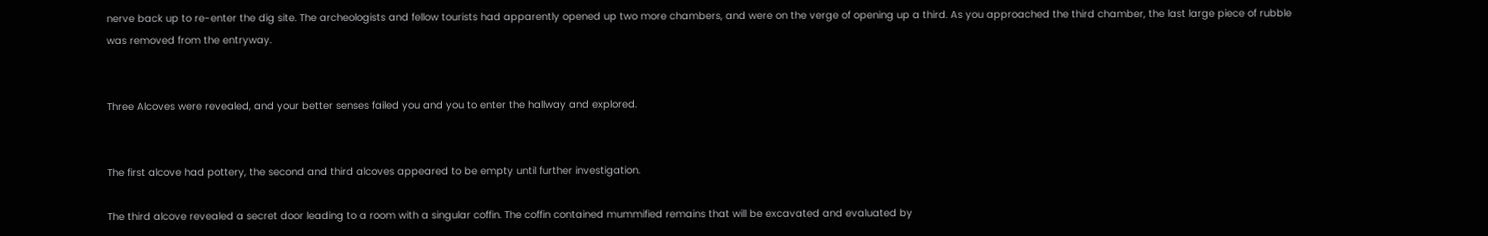nerve back up to re-enter the dig site. The archeologists and fellow tourists had apparently opened up two more chambers, and were on the verge of opening up a third. As you approached the third chamber, the last large piece of rubble was removed from the entryway.


Three Alcoves were revealed, and your better senses failed you and you to enter the hallway and explored.


The first alcove had pottery, the second and third alcoves appeared to be empty until further investigation.

The third alcove revealed a secret door leading to a room with a singular coffin. The coffin contained mummified remains that will be excavated and evaluated by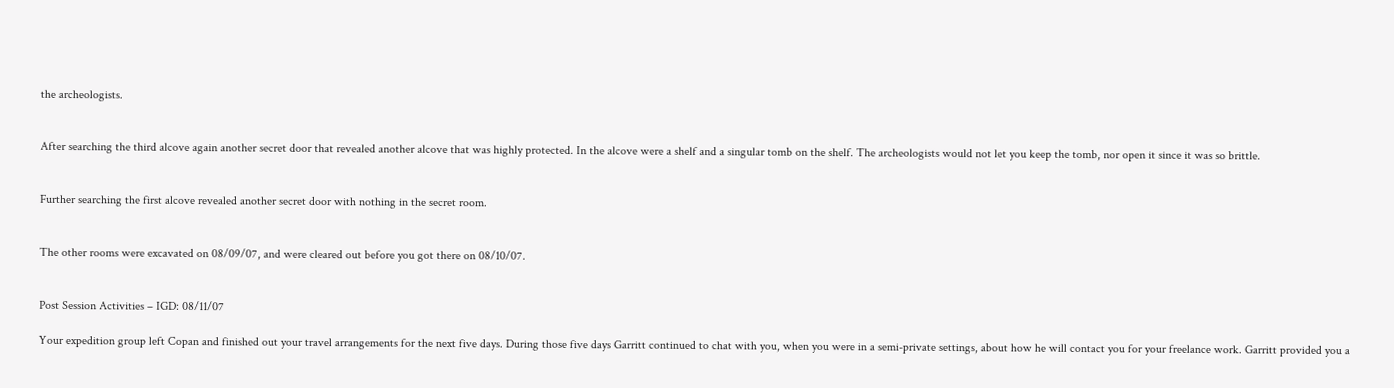the archeologists.


After searching the third alcove again another secret door that revealed another alcove that was highly protected. In the alcove were a shelf and a singular tomb on the shelf. The archeologists would not let you keep the tomb, nor open it since it was so brittle.


Further searching the first alcove revealed another secret door with nothing in the secret room.


The other rooms were excavated on 08/09/07, and were cleared out before you got there on 08/10/07.


Post Session Activities – IGD: 08/11/07

Your expedition group left Copan and finished out your travel arrangements for the next five days. During those five days Garritt continued to chat with you, when you were in a semi-private settings, about how he will contact you for your freelance work. Garritt provided you a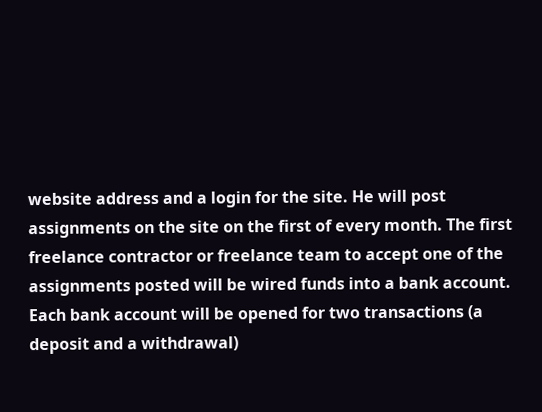website address and a login for the site. He will post assignments on the site on the first of every month. The first freelance contractor or freelance team to accept one of the assignments posted will be wired funds into a bank account. Each bank account will be opened for two transactions (a deposit and a withdrawal)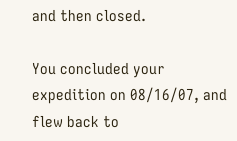and then closed.

You concluded your expedition on 08/16/07, and flew back to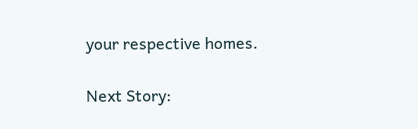your respective homes.

Next Story: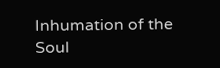Inhumation of the Soul